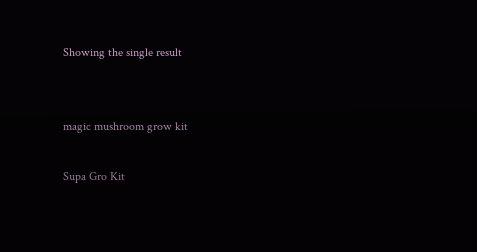Showing the single result


magic mushroom grow kit

Supa Gro Kit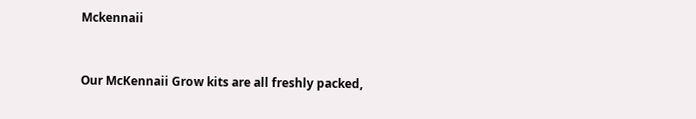Mckennaii


Our McKennaii Grow kits are all freshly packed,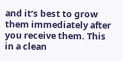and it’s best to grow them immediately after you receive them. This in a clean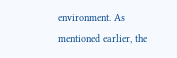environment. As mentioned earlier, the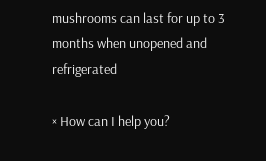mushrooms can last for up to 3 months when unopened and refrigerated

× How can I help you?